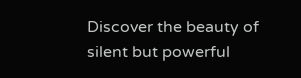Discover the beauty of silent but powerful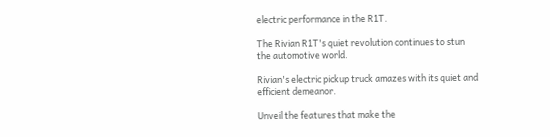electric performance in the R1T.

The Rivian R1T's quiet revolution continues to stun the automotive world.

Rivian's electric pickup truck amazes with its quiet and efficient demeanor.

Unveil the features that make the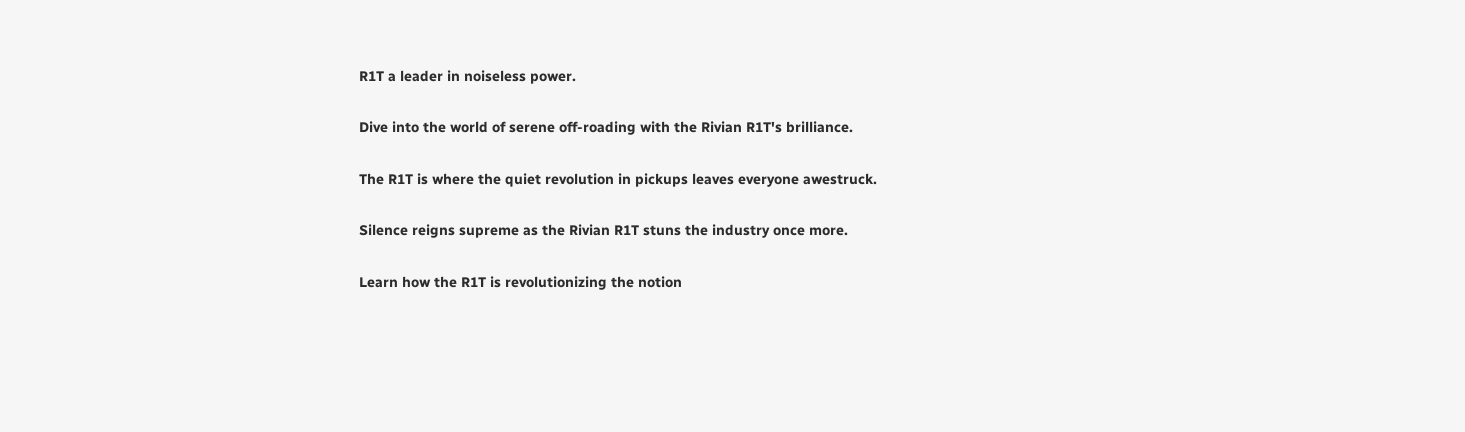R1T a leader in noiseless power.

Dive into the world of serene off-roading with the Rivian R1T's brilliance.

The R1T is where the quiet revolution in pickups leaves everyone awestruck.

Silence reigns supreme as the Rivian R1T stuns the industry once more.

Learn how the R1T is revolutionizing the notion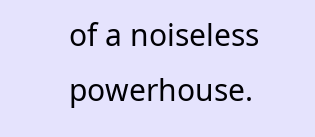of a noiseless powerhouse.